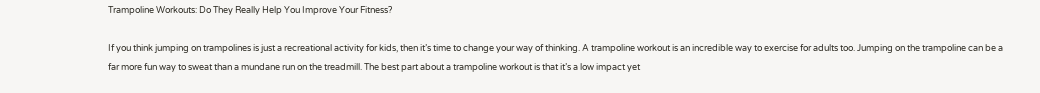Trampoline Workouts: Do They Really Help You Improve Your Fitness?

If you think jumping on trampolines is just a recreational activity for kids, then it’s time to change your way of thinking. A trampoline workout is an incredible way to exercise for adults too. Jumping on the trampoline can be a far more fun way to sweat than a mundane run on the treadmill. The best part about a trampoline workout is that it’s a low impact yet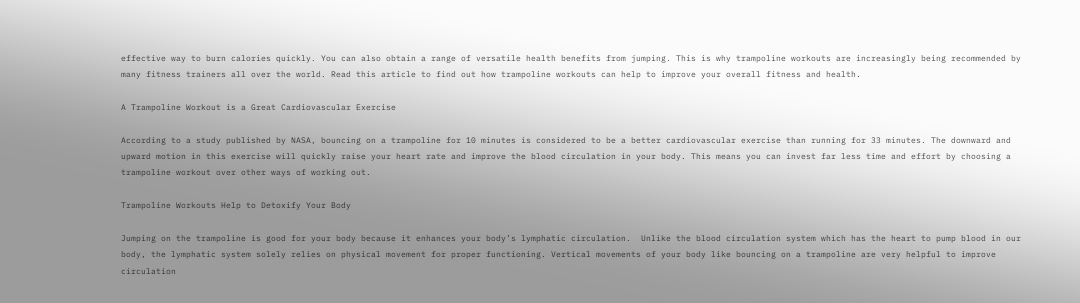effective way to burn calories quickly. You can also obtain a range of versatile health benefits from jumping. This is why trampoline workouts are increasingly being recommended by many fitness trainers all over the world. Read this article to find out how trampoline workouts can help to improve your overall fitness and health.

A Trampoline Workout is a Great Cardiovascular Exercise

According to a study published by NASA, bouncing on a trampoline for 10 minutes is considered to be a better cardiovascular exercise than running for 33 minutes. The downward and upward motion in this exercise will quickly raise your heart rate and improve the blood circulation in your body. This means you can invest far less time and effort by choosing a trampoline workout over other ways of working out.

Trampoline Workouts Help to Detoxify Your Body

Jumping on the trampoline is good for your body because it enhances your body’s lymphatic circulation.  Unlike the blood circulation system which has the heart to pump blood in our body, the lymphatic system solely relies on physical movement for proper functioning. Vertical movements of your body like bouncing on a trampoline are very helpful to improve circulation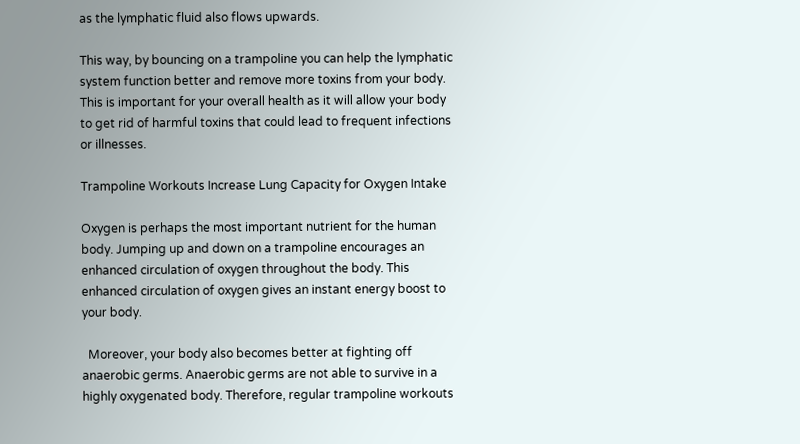as the lymphatic fluid also flows upwards.

This way, by bouncing on a trampoline you can help the lymphatic system function better and remove more toxins from your body. This is important for your overall health as it will allow your body to get rid of harmful toxins that could lead to frequent infections or illnesses.

Trampoline Workouts Increase Lung Capacity for Oxygen Intake

Oxygen is perhaps the most important nutrient for the human body. Jumping up and down on a trampoline encourages an enhanced circulation of oxygen throughout the body. This enhanced circulation of oxygen gives an instant energy boost to your body.

  Moreover, your body also becomes better at fighting off anaerobic germs. Anaerobic germs are not able to survive in a highly oxygenated body. Therefore, regular trampoline workouts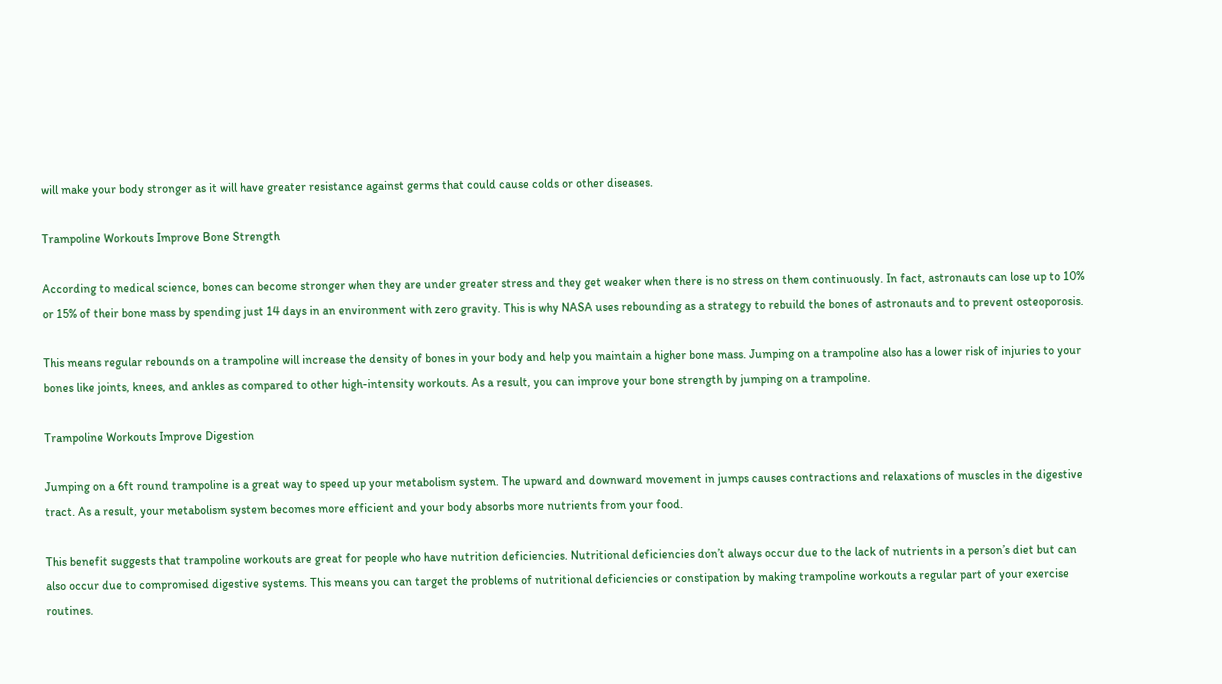will make your body stronger as it will have greater resistance against germs that could cause colds or other diseases.

Trampoline Workouts Improve Bone Strength

According to medical science, bones can become stronger when they are under greater stress and they get weaker when there is no stress on them continuously. In fact, astronauts can lose up to 10% or 15% of their bone mass by spending just 14 days in an environment with zero gravity. This is why NASA uses rebounding as a strategy to rebuild the bones of astronauts and to prevent osteoporosis.

This means regular rebounds on a trampoline will increase the density of bones in your body and help you maintain a higher bone mass. Jumping on a trampoline also has a lower risk of injuries to your bones like joints, knees, and ankles as compared to other high-intensity workouts. As a result, you can improve your bone strength by jumping on a trampoline.

Trampoline Workouts Improve Digestion

Jumping on a 6ft round trampoline is a great way to speed up your metabolism system. The upward and downward movement in jumps causes contractions and relaxations of muscles in the digestive tract. As a result, your metabolism system becomes more efficient and your body absorbs more nutrients from your food.

This benefit suggests that trampoline workouts are great for people who have nutrition deficiencies. Nutritional deficiencies don’t always occur due to the lack of nutrients in a person’s diet but can also occur due to compromised digestive systems. This means you can target the problems of nutritional deficiencies or constipation by making trampoline workouts a regular part of your exercise routines.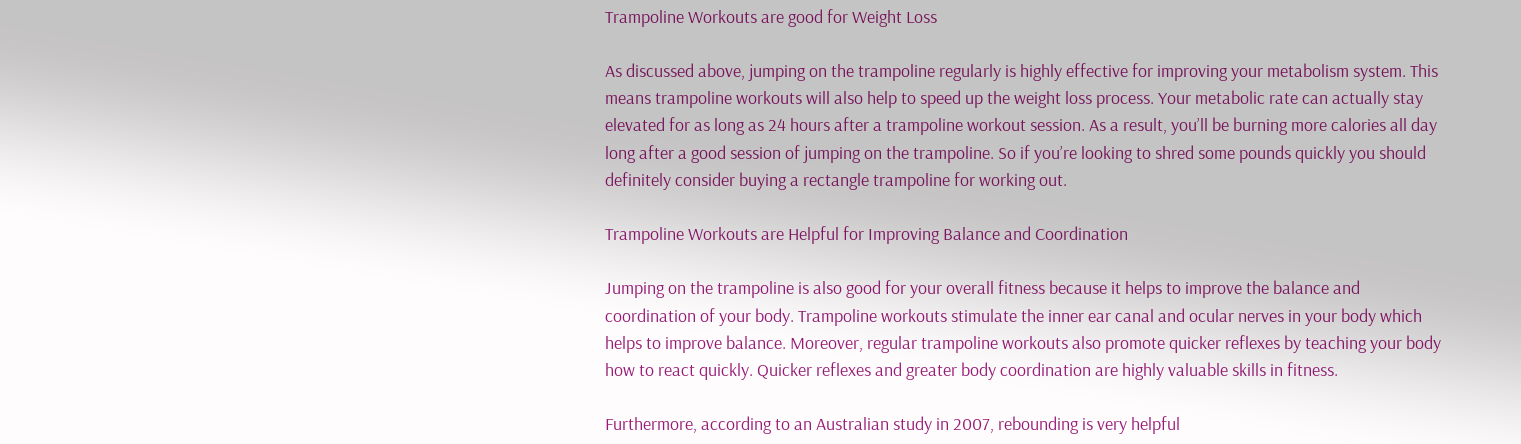Trampoline Workouts are good for Weight Loss

As discussed above, jumping on the trampoline regularly is highly effective for improving your metabolism system. This means trampoline workouts will also help to speed up the weight loss process. Your metabolic rate can actually stay elevated for as long as 24 hours after a trampoline workout session. As a result, you’ll be burning more calories all day long after a good session of jumping on the trampoline. So if you’re looking to shred some pounds quickly you should definitely consider buying a rectangle trampoline for working out.

Trampoline Workouts are Helpful for Improving Balance and Coordination

Jumping on the trampoline is also good for your overall fitness because it helps to improve the balance and coordination of your body. Trampoline workouts stimulate the inner ear canal and ocular nerves in your body which helps to improve balance. Moreover, regular trampoline workouts also promote quicker reflexes by teaching your body how to react quickly. Quicker reflexes and greater body coordination are highly valuable skills in fitness.

Furthermore, according to an Australian study in 2007, rebounding is very helpful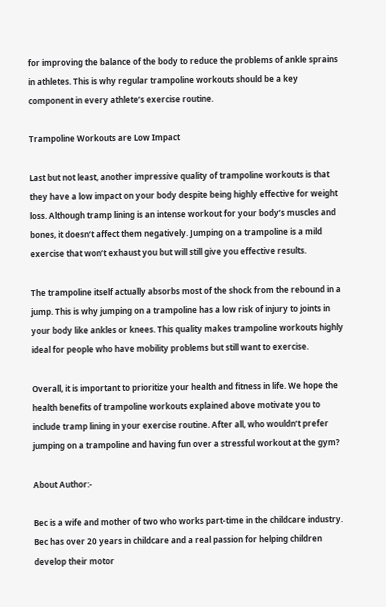for improving the balance of the body to reduce the problems of ankle sprains in athletes. This is why regular trampoline workouts should be a key component in every athlete’s exercise routine.

Trampoline Workouts are Low Impact

Last but not least, another impressive quality of trampoline workouts is that they have a low impact on your body despite being highly effective for weight loss. Although tramp lining is an intense workout for your body’s muscles and bones, it doesn’t affect them negatively. Jumping on a trampoline is a mild exercise that won’t exhaust you but will still give you effective results.

The trampoline itself actually absorbs most of the shock from the rebound in a jump. This is why jumping on a trampoline has a low risk of injury to joints in your body like ankles or knees. This quality makes trampoline workouts highly ideal for people who have mobility problems but still want to exercise.

Overall, it is important to prioritize your health and fitness in life. We hope the health benefits of trampoline workouts explained above motivate you to include tramp lining in your exercise routine. After all, who wouldn’t prefer jumping on a trampoline and having fun over a stressful workout at the gym?

About Author:-

Bec is a wife and mother of two who works part-time in the childcare industry. Bec has over 20 years in childcare and a real passion for helping children develop their motor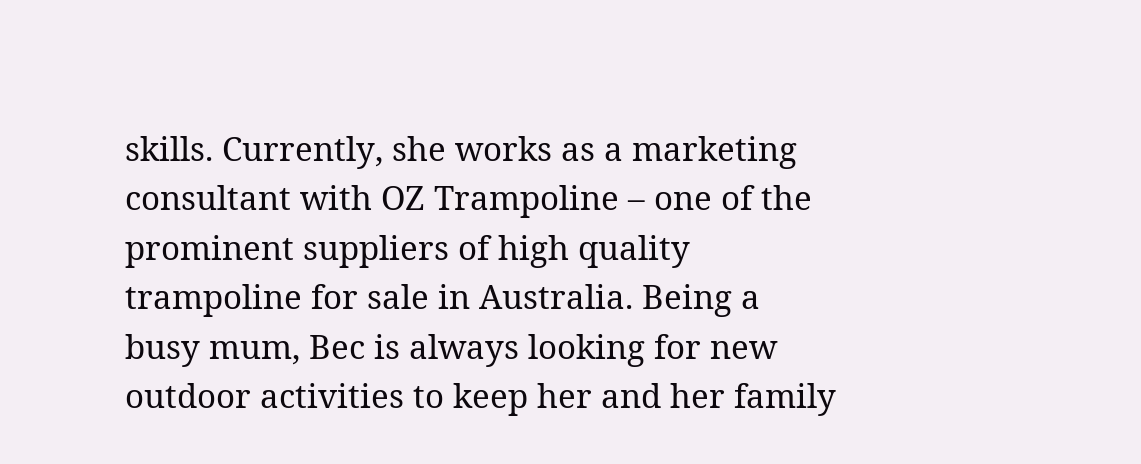skills. Currently, she works as a marketing consultant with OZ Trampoline – one of the prominent suppliers of high quality trampoline for sale in Australia. Being a busy mum, Bec is always looking for new outdoor activities to keep her and her family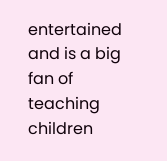entertained and is a big fan of teaching children